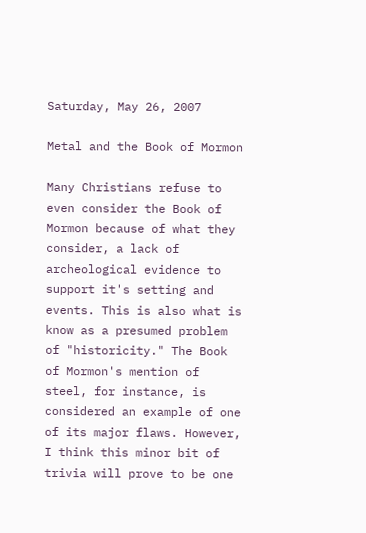Saturday, May 26, 2007

Metal and the Book of Mormon

Many Christians refuse to even consider the Book of Mormon because of what they consider, a lack of archeological evidence to support it's setting and events. This is also what is know as a presumed problem of "historicity." The Book of Mormon's mention of steel, for instance, is considered an example of one of its major flaws. However, I think this minor bit of trivia will prove to be one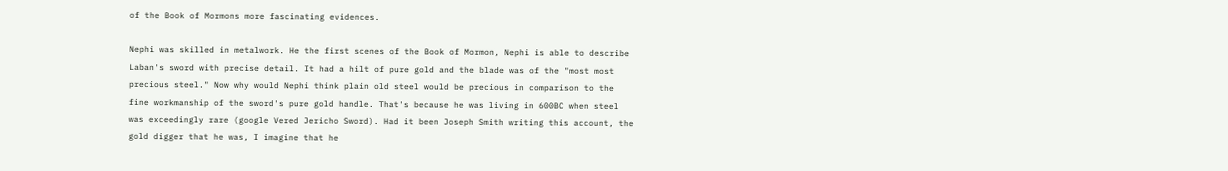of the Book of Mormons more fascinating evidences.

Nephi was skilled in metalwork. He the first scenes of the Book of Mormon, Nephi is able to describe Laban's sword with precise detail. It had a hilt of pure gold and the blade was of the "most most precious steel." Now why would Nephi think plain old steel would be precious in comparison to the fine workmanship of the sword's pure gold handle. That's because he was living in 600BC when steel was exceedingly rare (google Vered Jericho Sword). Had it been Joseph Smith writing this account, the gold digger that he was, I imagine that he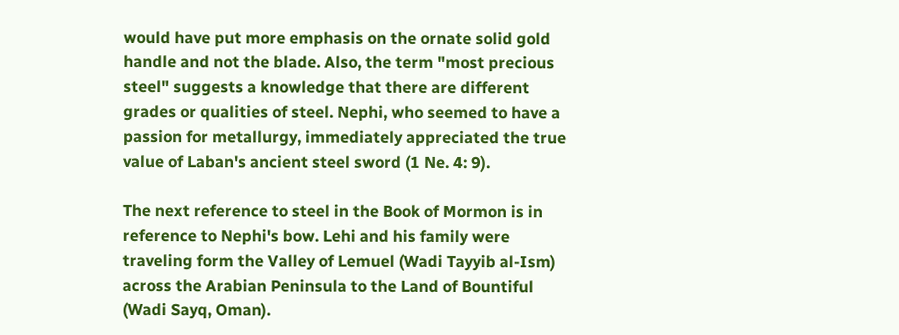would have put more emphasis on the ornate solid gold handle and not the blade. Also, the term "most precious steel" suggests a knowledge that there are different grades or qualities of steel. Nephi, who seemed to have a passion for metallurgy, immediately appreciated the true value of Laban's ancient steel sword (1 Ne. 4: 9).

The next reference to steel in the Book of Mormon is in reference to Nephi's bow. Lehi and his family were traveling form the Valley of Lemuel (Wadi Tayyib al-Ism) across the Arabian Peninsula to the Land of Bountiful (Wadi Sayq, Oman).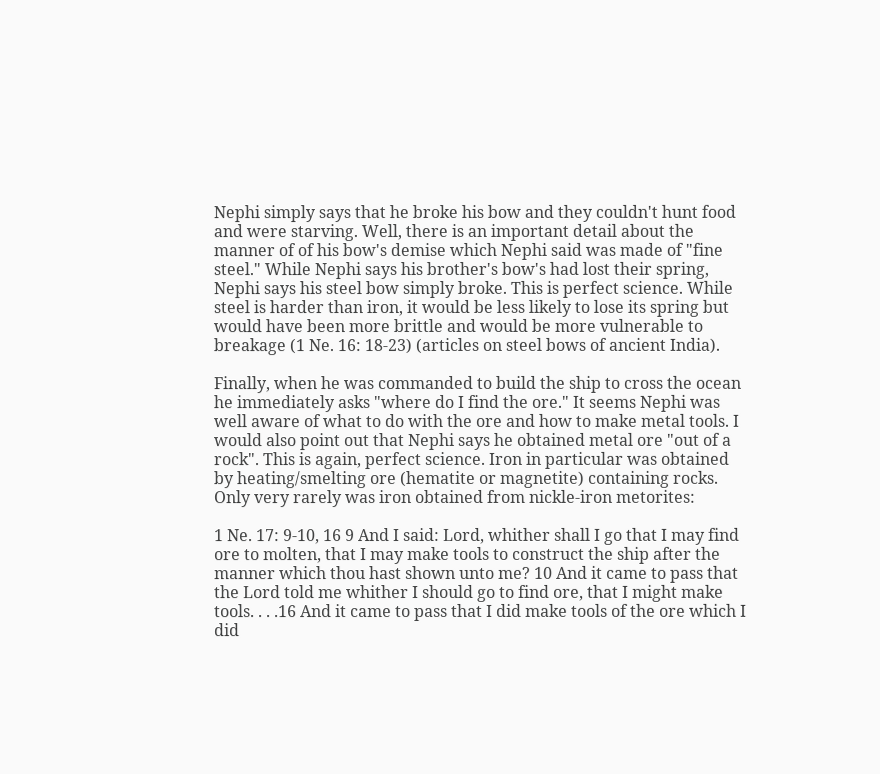Nephi simply says that he broke his bow and they couldn't hunt food and were starving. Well, there is an important detail about the manner of of his bow's demise which Nephi said was made of "fine steel." While Nephi says his brother's bow's had lost their spring, Nephi says his steel bow simply broke. This is perfect science. While steel is harder than iron, it would be less likely to lose its spring but would have been more brittle and would be more vulnerable to breakage (1 Ne. 16: 18-23) (articles on steel bows of ancient India).

Finally, when he was commanded to build the ship to cross the ocean he immediately asks "where do I find the ore." It seems Nephi was well aware of what to do with the ore and how to make metal tools. I would also point out that Nephi says he obtained metal ore "out of a rock". This is again, perfect science. Iron in particular was obtained by heating/smelting ore (hematite or magnetite) containing rocks. Only very rarely was iron obtained from nickle-iron metorites:

1 Ne. 17: 9-10, 16 9 And I said: Lord, whither shall I go that I may find ore to molten, that I may make tools to construct the ship after the manner which thou hast shown unto me? 10 And it came to pass that the Lord told me whither I should go to find ore, that I might make tools. . . .16 And it came to pass that I did make tools of the ore which I did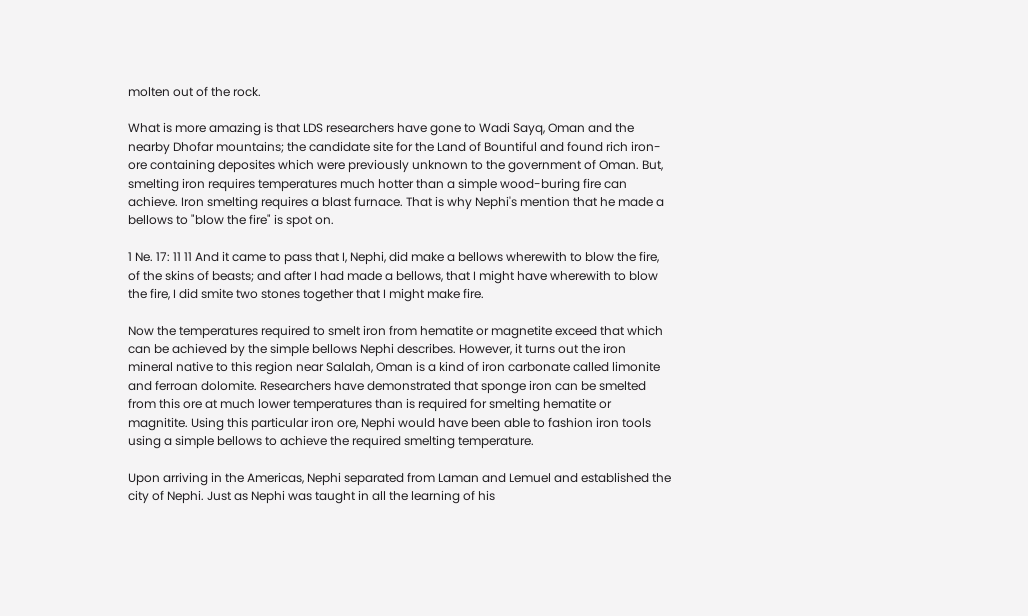molten out of the rock.

What is more amazing is that LDS researchers have gone to Wadi Sayq, Oman and the nearby Dhofar mountains; the candidate site for the Land of Bountiful and found rich iron-ore containing deposites which were previously unknown to the government of Oman. But, smelting iron requires temperatures much hotter than a simple wood-buring fire can achieve. Iron smelting requires a blast furnace. That is why Nephi's mention that he made a bellows to "blow the fire" is spot on.

1 Ne. 17: 11 11 And it came to pass that I, Nephi, did make a bellows wherewith to blow the fire, of the skins of beasts; and after I had made a bellows, that I might have wherewith to blow the fire, I did smite two stones together that I might make fire.

Now the temperatures required to smelt iron from hematite or magnetite exceed that which can be achieved by the simple bellows Nephi describes. However, it turns out the iron mineral native to this region near Salalah, Oman is a kind of iron carbonate called limonite and ferroan dolomite. Researchers have demonstrated that sponge iron can be smelted from this ore at much lower temperatures than is required for smelting hematite or magnitite. Using this particular iron ore, Nephi would have been able to fashion iron tools using a simple bellows to achieve the required smelting temperature.

Upon arriving in the Americas, Nephi separated from Laman and Lemuel and established the city of Nephi. Just as Nephi was taught in all the learning of his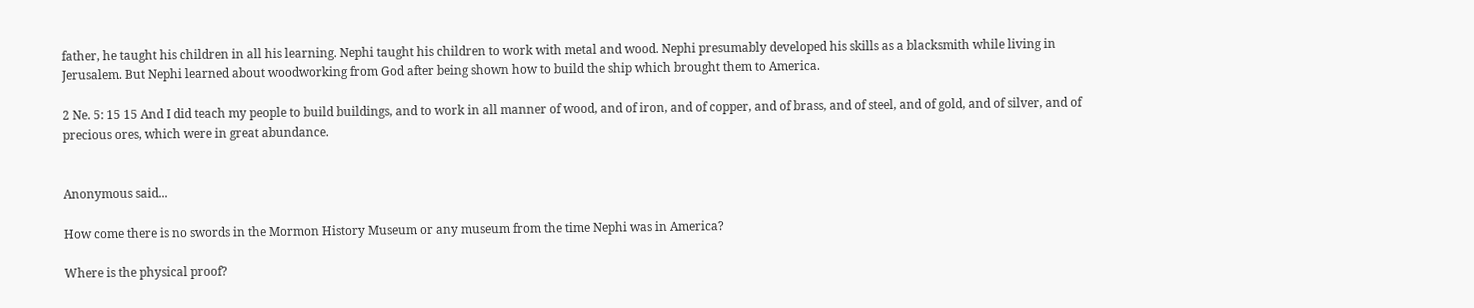father, he taught his children in all his learning. Nephi taught his children to work with metal and wood. Nephi presumably developed his skills as a blacksmith while living in Jerusalem. But Nephi learned about woodworking from God after being shown how to build the ship which brought them to America.

2 Ne. 5: 15 15 And I did teach my people to build buildings, and to work in all manner of wood, and of iron, and of copper, and of brass, and of steel, and of gold, and of silver, and of precious ores, which were in great abundance.


Anonymous said...

How come there is no swords in the Mormon History Museum or any museum from the time Nephi was in America?

Where is the physical proof?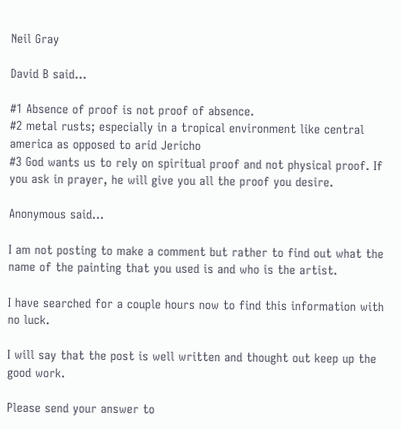Neil Gray

David B said...

#1 Absence of proof is not proof of absence.
#2 metal rusts; especially in a tropical environment like central america as opposed to arid Jericho
#3 God wants us to rely on spiritual proof and not physical proof. If you ask in prayer, he will give you all the proof you desire.

Anonymous said...

I am not posting to make a comment but rather to find out what the name of the painting that you used is and who is the artist.

I have searched for a couple hours now to find this information with no luck.

I will say that the post is well written and thought out keep up the good work.

Please send your answer to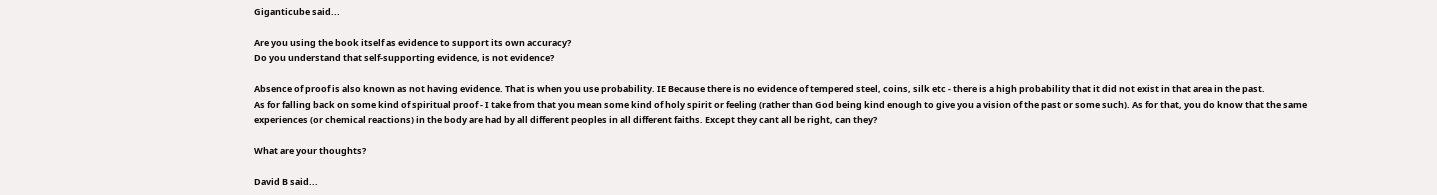Giganticube said...

Are you using the book itself as evidence to support its own accuracy?
Do you understand that self-supporting evidence, is not evidence?

Absence of proof is also known as not having evidence. That is when you use probability. IE Because there is no evidence of tempered steel, coins, silk etc - there is a high probability that it did not exist in that area in the past.
As for falling back on some kind of spiritual proof - I take from that you mean some kind of holy spirit or feeling (rather than God being kind enough to give you a vision of the past or some such). As for that, you do know that the same experiences (or chemical reactions) in the body are had by all different peoples in all different faiths. Except they cant all be right, can they?

What are your thoughts?

David B said...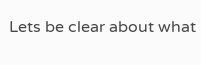Lets be clear about what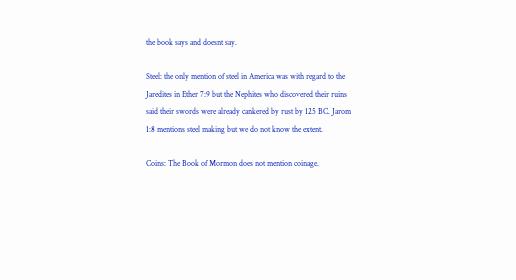the book says and doesnt say.

Steel: the only mention of steel in America was with regard to the Jaredites in Ether 7:9 but the Nephites who discovered their ruins said their swords were already cankered by rust by 125 BC. Jarom 1:8 mentions steel making but we do not know the extent.

Coins: The Book of Mormon does not mention coinage.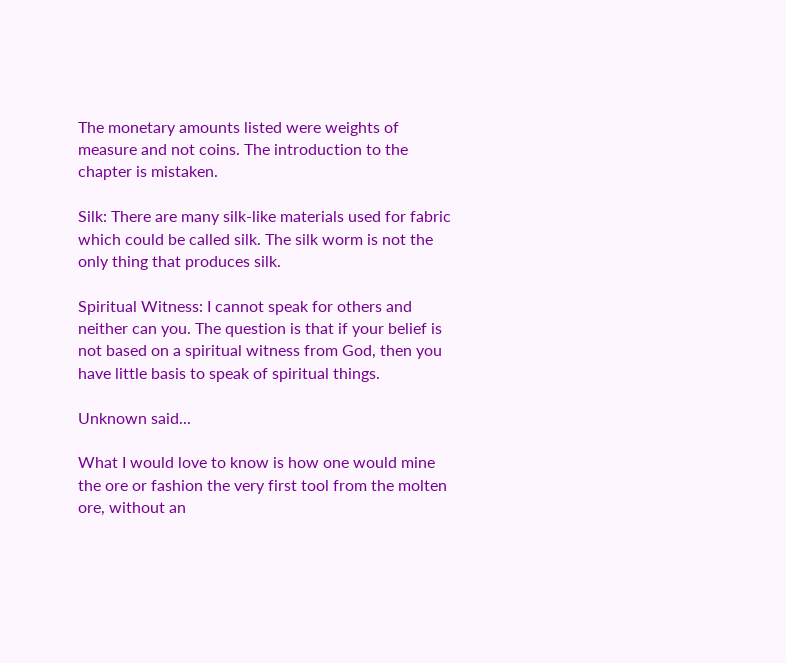The monetary amounts listed were weights of measure and not coins. The introduction to the chapter is mistaken.

Silk: There are many silk-like materials used for fabric which could be called silk. The silk worm is not the only thing that produces silk.

Spiritual Witness: I cannot speak for others and neither can you. The question is that if your belief is not based on a spiritual witness from God, then you have little basis to speak of spiritual things.

Unknown said...

What I would love to know is how one would mine the ore or fashion the very first tool from the molten ore, without an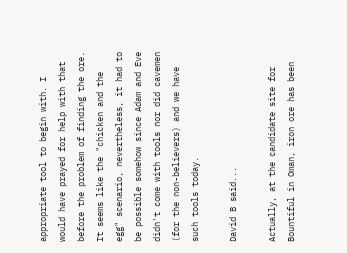appropriate tool to begin with. I would have prayed for help with that before the problem of finding the ore. It seems like the "chicken and the egg" scenario, nevertheless, it had to be possible somehow since Adam and Eve didn't come with tools nor did cavemen (for the non-believers) and we have such tools today.

David B said...

Actually, at the candidate site for Bountiful in Oman, iron ore has been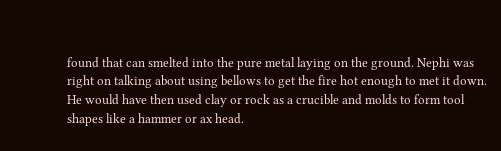found that can smelted into the pure metal laying on the ground. Nephi was right on talking about using bellows to get the fire hot enough to met it down. He would have then used clay or rock as a crucible and molds to form tool shapes like a hammer or ax head.